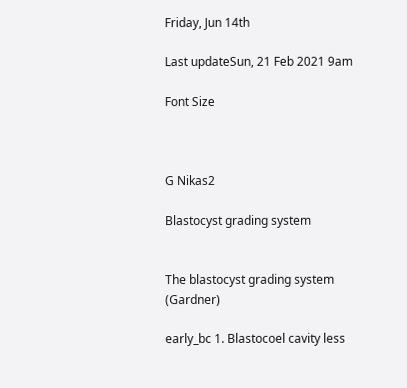Friday, Jun 14th

Last updateSun, 21 Feb 2021 9am

Font Size



G Nikas2

Blastocyst grading system


The blastocyst grading system (Gardner)

early_bc 1. Blastocoel cavity less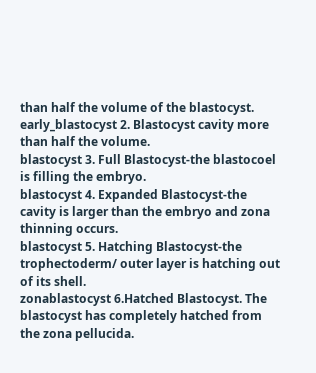than half the volume of the blastocyst.
early_blastocyst 2. Blastocyst cavity more than half the volume.
blastocyst 3. Full Blastocyst-the blastocoel is filling the embryo.
blastocyst 4. Expanded Blastocyst-the cavity is larger than the embryo and zona thinning occurs.
blastocyst 5. Hatching Blastocyst-the trophectoderm/ outer layer is hatching out of its shell.
zonablastocyst 6.Hatched Blastocyst. The blastocyst has completely hatched from the zona pellucida.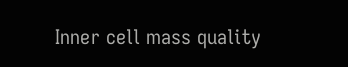Inner cell mass quality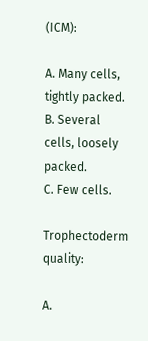(ICM):

A. Many cells, tightly packed.
B. Several cells, loosely packed.
C. Few cells.

Trophectoderm quality:

A.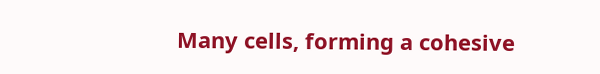Many cells, forming a cohesive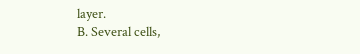layer.
B. Several cells,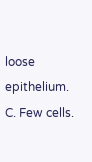loose epithelium.
C. Few cells.